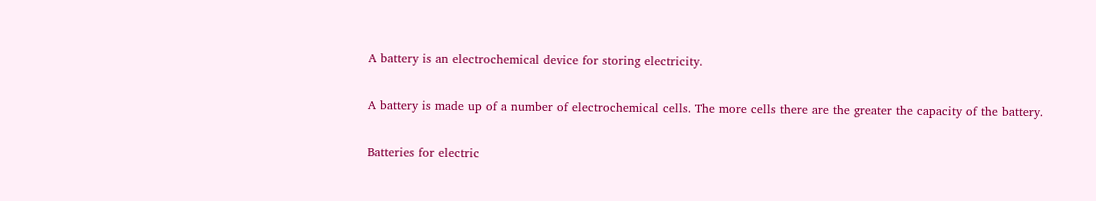A battery is an electrochemical device for storing electricity.

A battery is made up of a number of electrochemical cells. The more cells there are the greater the capacity of the battery.

Batteries for electric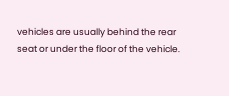vehicles are usually behind the rear seat or under the floor of the vehicle.